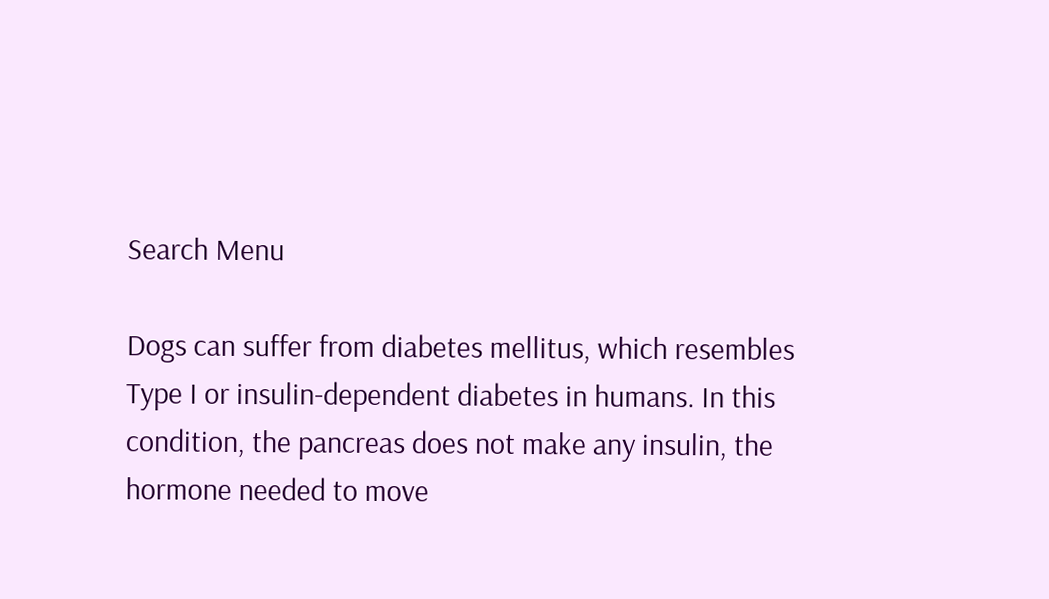Search Menu

Dogs can suffer from diabetes mellitus, which resembles Type I or insulin-dependent diabetes in humans. In this condition, the pancreas does not make any insulin, the hormone needed to move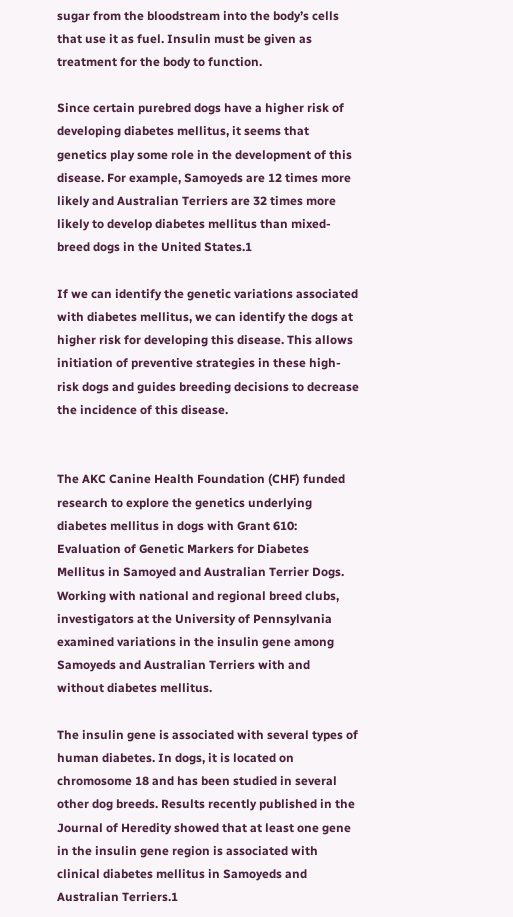sugar from the bloodstream into the body’s cells that use it as fuel. Insulin must be given as treatment for the body to function.

Since certain purebred dogs have a higher risk of developing diabetes mellitus, it seems that genetics play some role in the development of this disease. For example, Samoyeds are 12 times more likely and Australian Terriers are 32 times more likely to develop diabetes mellitus than mixed-breed dogs in the United States.1

If we can identify the genetic variations associated with diabetes mellitus, we can identify the dogs at higher risk for developing this disease. This allows initiation of preventive strategies in these high-risk dogs and guides breeding decisions to decrease the incidence of this disease.


The AKC Canine Health Foundation (CHF) funded research to explore the genetics underlying diabetes mellitus in dogs with Grant 610: Evaluation of Genetic Markers for Diabetes Mellitus in Samoyed and Australian Terrier Dogs. Working with national and regional breed clubs, investigators at the University of Pennsylvania examined variations in the insulin gene among Samoyeds and Australian Terriers with and without diabetes mellitus.

The insulin gene is associated with several types of human diabetes. In dogs, it is located on chromosome 18 and has been studied in several other dog breeds. Results recently published in the Journal of Heredity showed that at least one gene in the insulin gene region is associated with clinical diabetes mellitus in Samoyeds and Australian Terriers.1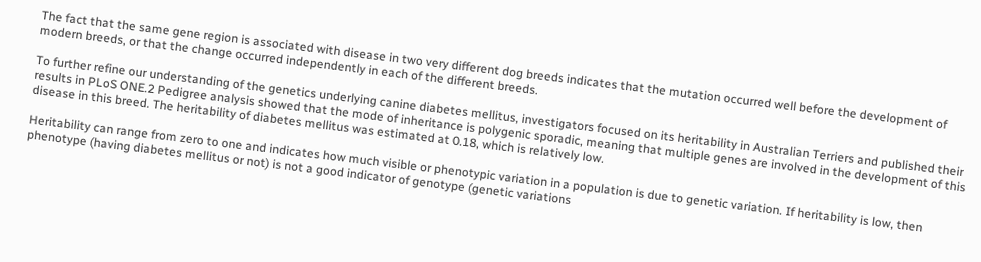The fact that the same gene region is associated with disease in two very different dog breeds indicates that the mutation occurred well before the development of modern breeds, or that the change occurred independently in each of the different breeds.

To further refine our understanding of the genetics underlying canine diabetes mellitus, investigators focused on its heritability in Australian Terriers and published their results in PLoS ONE.2 Pedigree analysis showed that the mode of inheritance is polygenic sporadic, meaning that multiple genes are involved in the development of this disease in this breed. The heritability of diabetes mellitus was estimated at 0.18, which is relatively low.

Heritability can range from zero to one and indicates how much visible or phenotypic variation in a population is due to genetic variation. If heritability is low, then phenotype (having diabetes mellitus or not) is not a good indicator of genotype (genetic variations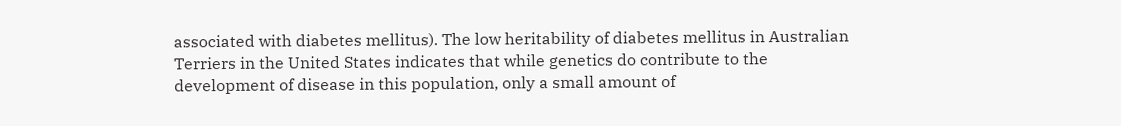associated with diabetes mellitus). The low heritability of diabetes mellitus in Australian Terriers in the United States indicates that while genetics do contribute to the development of disease in this population, only a small amount of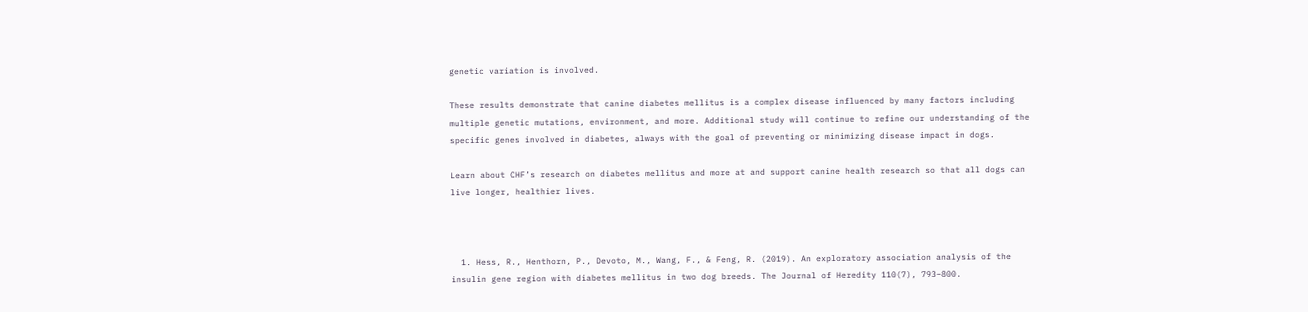genetic variation is involved.

These results demonstrate that canine diabetes mellitus is a complex disease influenced by many factors including multiple genetic mutations, environment, and more. Additional study will continue to refine our understanding of the specific genes involved in diabetes, always with the goal of preventing or minimizing disease impact in dogs.

Learn about CHF’s research on diabetes mellitus and more at and support canine health research so that all dogs can live longer, healthier lives.



  1. Hess, R., Henthorn, P., Devoto, M., Wang, F., & Feng, R. (2019). An exploratory association analysis of the insulin gene region with diabetes mellitus in two dog breeds. The Journal of Heredity 110(7), 793–800.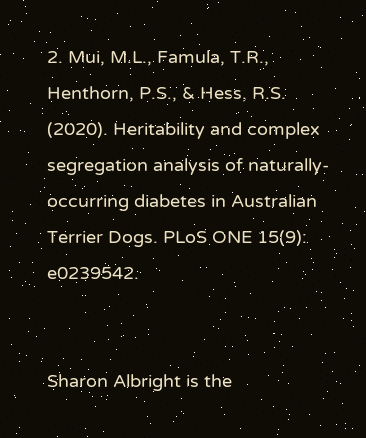2. Mui, M.L., Famula, T.R., Henthorn, P.S., & Hess, R.S. (2020). Heritability and complex segregation analysis of naturally-occurring diabetes in Australian Terrier Dogs. PLoS ONE 15(9): e0239542.


Sharon Albright is the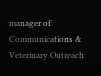manager of Communications & Veterinary Outreach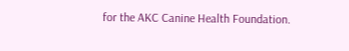for the AKC Canine Health Foundation.